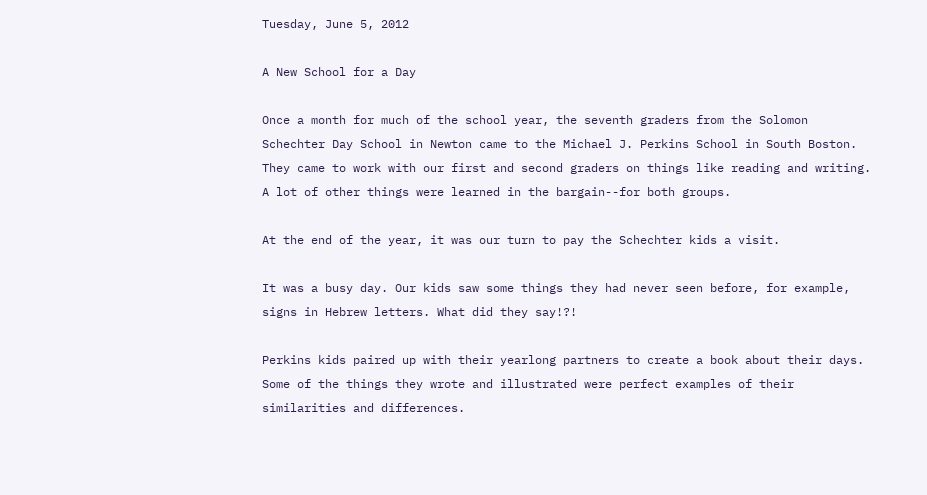Tuesday, June 5, 2012

A New School for a Day

Once a month for much of the school year, the seventh graders from the Solomon Schechter Day School in Newton came to the Michael J. Perkins School in South Boston. They came to work with our first and second graders on things like reading and writing. A lot of other things were learned in the bargain--for both groups.

At the end of the year, it was our turn to pay the Schechter kids a visit.

It was a busy day. Our kids saw some things they had never seen before, for example, signs in Hebrew letters. What did they say!?!

Perkins kids paired up with their yearlong partners to create a book about their days. Some of the things they wrote and illustrated were perfect examples of their similarities and differences.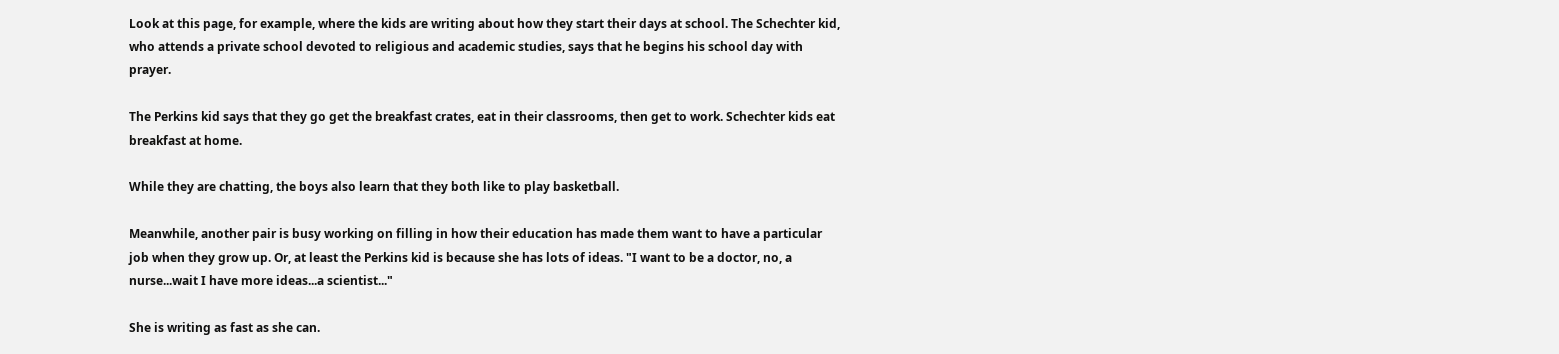Look at this page, for example, where the kids are writing about how they start their days at school. The Schechter kid, who attends a private school devoted to religious and academic studies, says that he begins his school day with prayer.

The Perkins kid says that they go get the breakfast crates, eat in their classrooms, then get to work. Schechter kids eat breakfast at home.

While they are chatting, the boys also learn that they both like to play basketball.

Meanwhile, another pair is busy working on filling in how their education has made them want to have a particular job when they grow up. Or, at least the Perkins kid is because she has lots of ideas. "I want to be a doctor, no, a nurse...wait I have more ideas...a scientist..."

She is writing as fast as she can.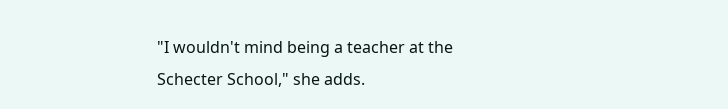"I wouldn't mind being a teacher at the Schecter School," she adds.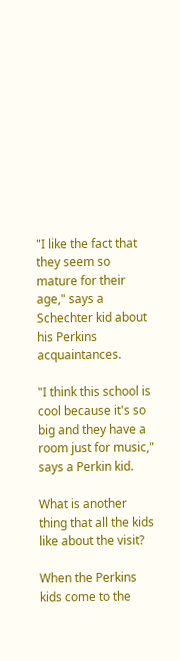"I like the fact that they seem so mature for their age," says a Schechter kid about his Perkins acquaintances.

"I think this school is cool because it's so big and they have a room just for music," says a Perkin kid.

What is another thing that all the kids like about the visit?

When the Perkins kids come to the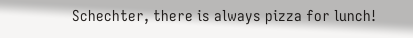Schechter, there is always pizza for lunch!